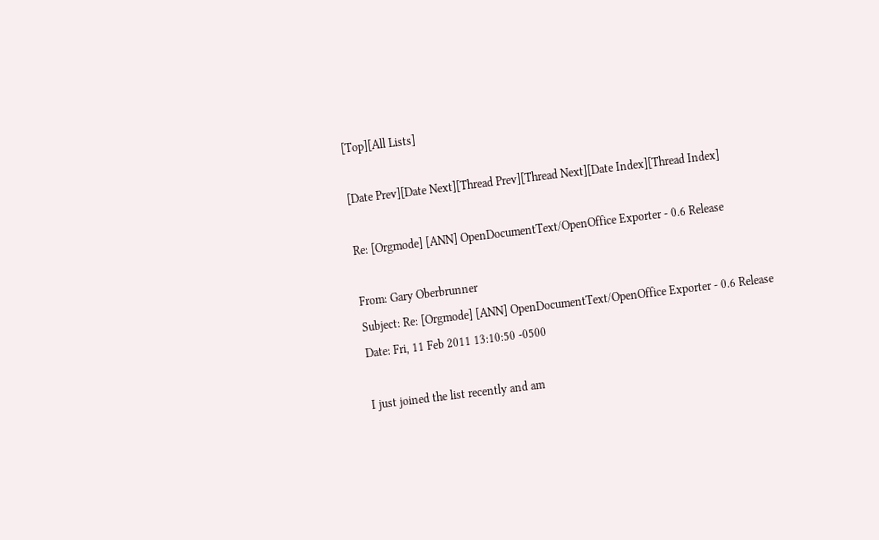[Top][All Lists]

[Date Prev][Date Next][Thread Prev][Thread Next][Date Index][Thread Index]

Re: [Orgmode] [ANN] OpenDocumentText/OpenOffice Exporter - 0.6 Release

From: Gary Oberbrunner
Subject: Re: [Orgmode] [ANN] OpenDocumentText/OpenOffice Exporter - 0.6 Release
Date: Fri, 11 Feb 2011 13:10:50 -0500

I just joined the list recently and am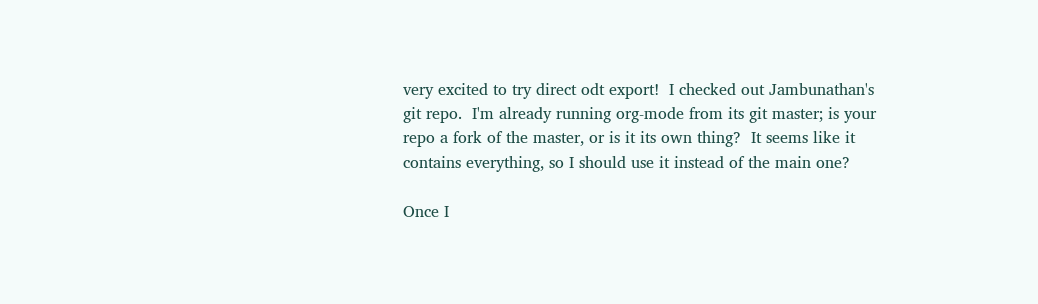very excited to try direct odt export!  I checked out Jambunathan's git repo.  I'm already running org-mode from its git master; is your repo a fork of the master, or is it its own thing?  It seems like it contains everything, so I should use it instead of the main one?

Once I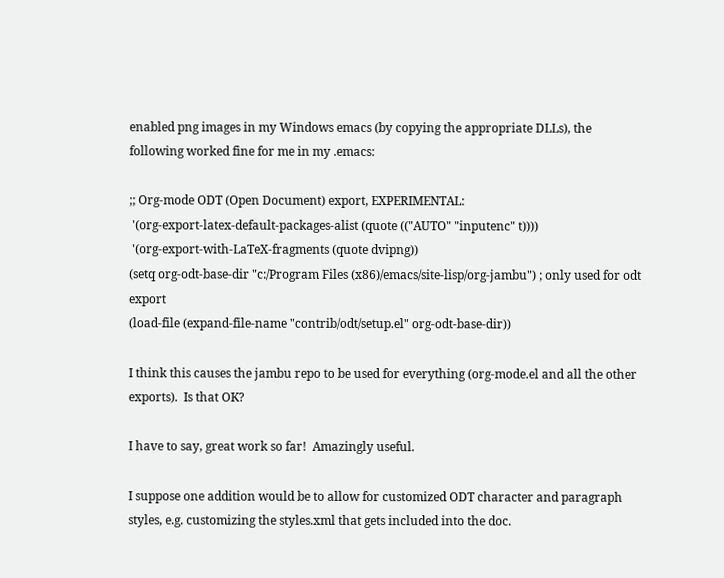enabled png images in my Windows emacs (by copying the appropriate DLLs), the following worked fine for me in my .emacs:

;; Org-mode ODT (Open Document) export, EXPERIMENTAL:
 '(org-export-latex-default-packages-alist (quote (("AUTO" "inputenc" t))))
 '(org-export-with-LaTeX-fragments (quote dvipng))
(setq org-odt-base-dir "c:/Program Files (x86)/emacs/site-lisp/org-jambu") ; only used for odt export
(load-file (expand-file-name "contrib/odt/setup.el" org-odt-base-dir))

I think this causes the jambu repo to be used for everything (org-mode.el and all the other exports).  Is that OK?

I have to say, great work so far!  Amazingly useful.

I suppose one addition would be to allow for customized ODT character and paragraph styles, e.g. customizing the styles.xml that gets included into the doc.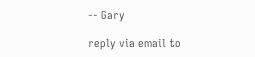-- Gary

reply via email to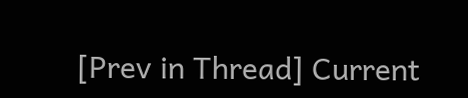[Prev in Thread] Current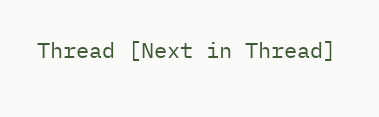Thread [Next in Thread]